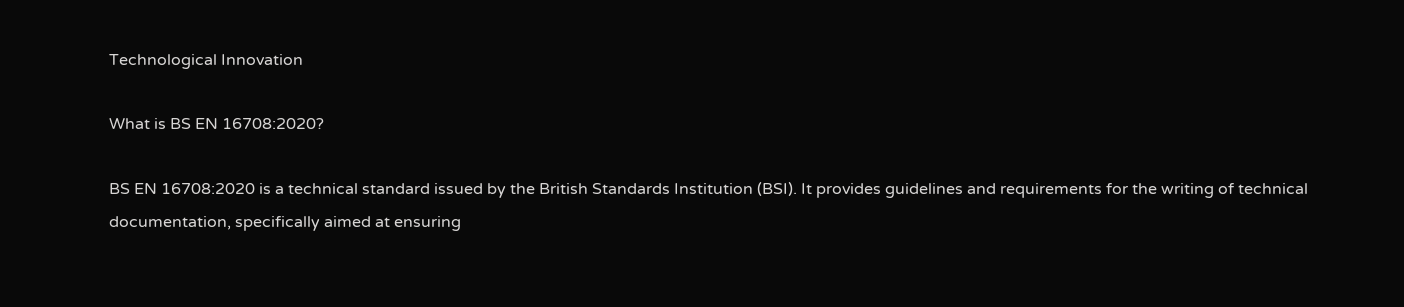Technological Innovation

What is BS EN 16708:2020?

BS EN 16708:2020 is a technical standard issued by the British Standards Institution (BSI). It provides guidelines and requirements for the writing of technical documentation, specifically aimed at ensuring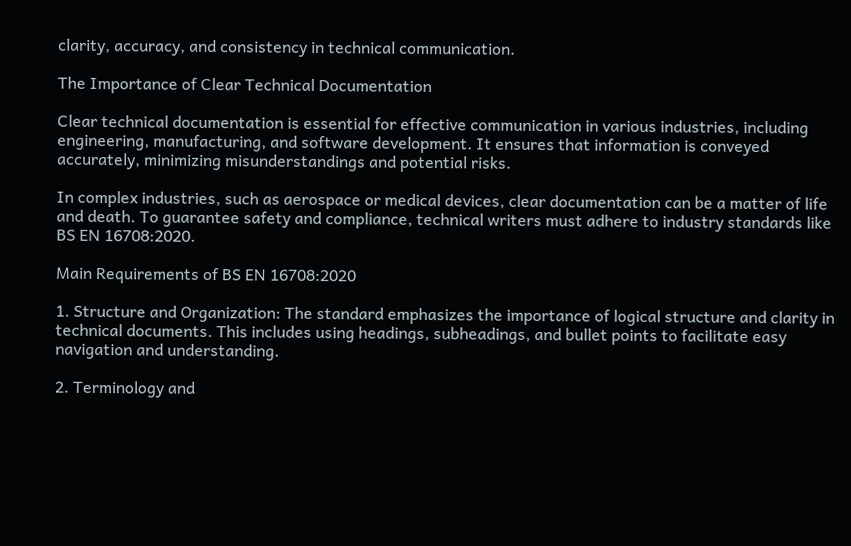clarity, accuracy, and consistency in technical communication.

The Importance of Clear Technical Documentation

Clear technical documentation is essential for effective communication in various industries, including engineering, manufacturing, and software development. It ensures that information is conveyed accurately, minimizing misunderstandings and potential risks.

In complex industries, such as aerospace or medical devices, clear documentation can be a matter of life and death. To guarantee safety and compliance, technical writers must adhere to industry standards like BS EN 16708:2020.

Main Requirements of BS EN 16708:2020

1. Structure and Organization: The standard emphasizes the importance of logical structure and clarity in technical documents. This includes using headings, subheadings, and bullet points to facilitate easy navigation and understanding.

2. Terminology and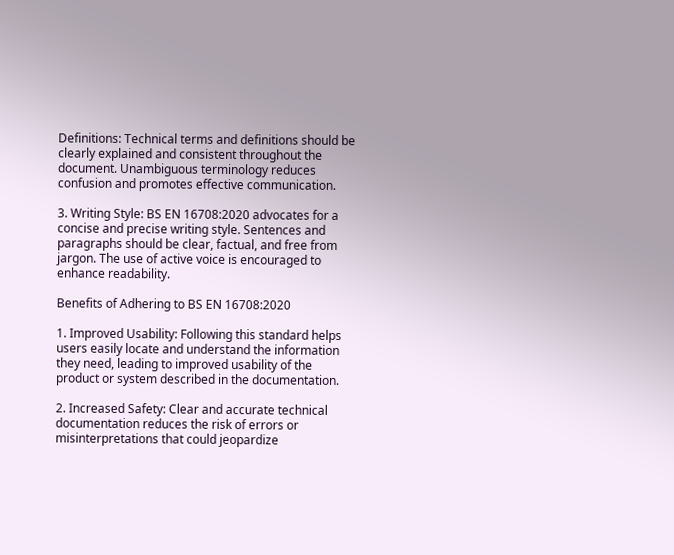Definitions: Technical terms and definitions should be clearly explained and consistent throughout the document. Unambiguous terminology reduces confusion and promotes effective communication.

3. Writing Style: BS EN 16708:2020 advocates for a concise and precise writing style. Sentences and paragraphs should be clear, factual, and free from jargon. The use of active voice is encouraged to enhance readability.

Benefits of Adhering to BS EN 16708:2020

1. Improved Usability: Following this standard helps users easily locate and understand the information they need, leading to improved usability of the product or system described in the documentation.

2. Increased Safety: Clear and accurate technical documentation reduces the risk of errors or misinterpretations that could jeopardize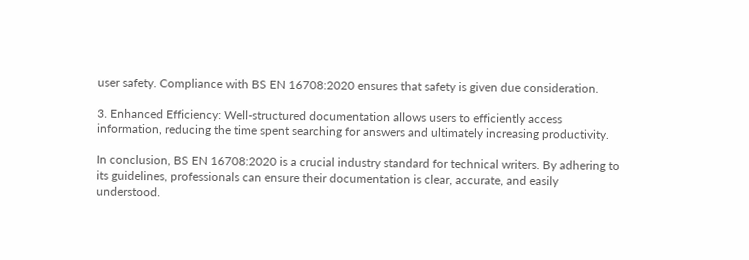user safety. Compliance with BS EN 16708:2020 ensures that safety is given due consideration.

3. Enhanced Efficiency: Well-structured documentation allows users to efficiently access information, reducing the time spent searching for answers and ultimately increasing productivity.

In conclusion, BS EN 16708:2020 is a crucial industry standard for technical writers. By adhering to its guidelines, professionals can ensure their documentation is clear, accurate, and easily understood.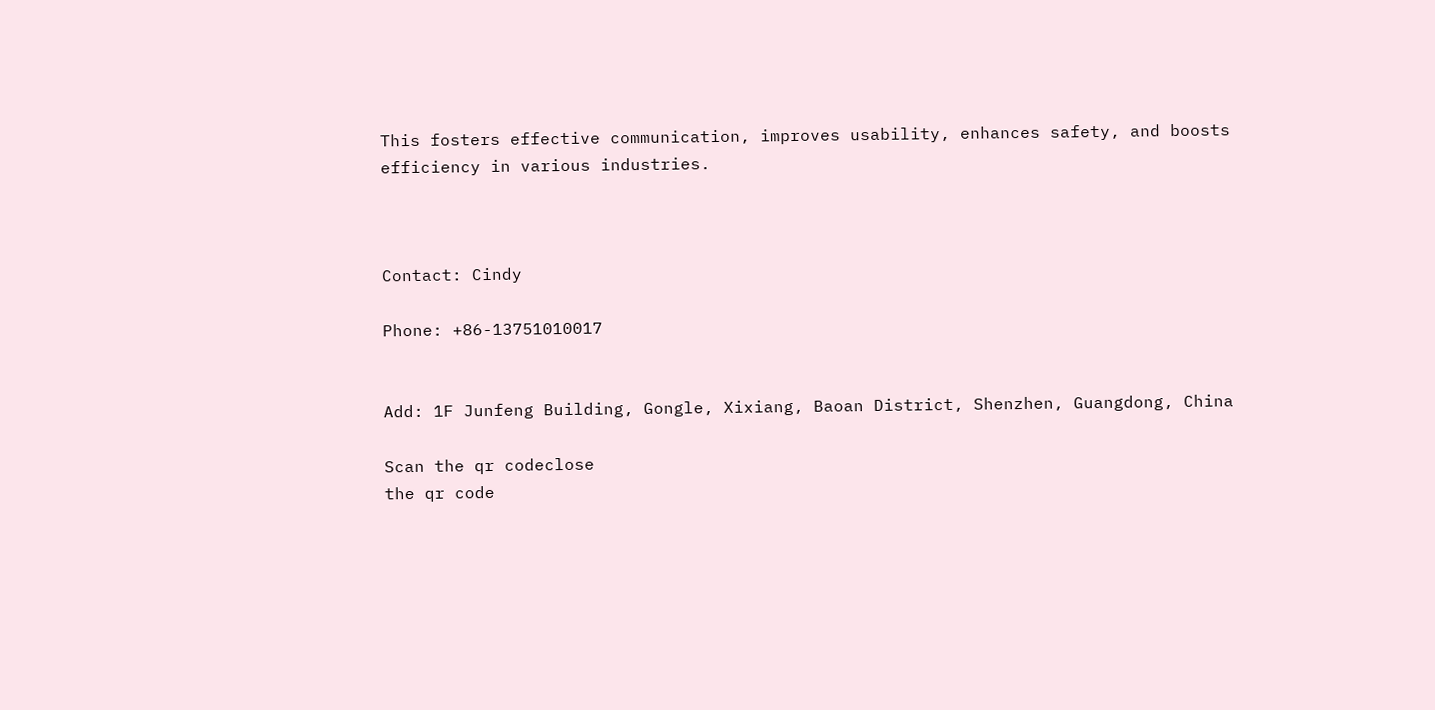This fosters effective communication, improves usability, enhances safety, and boosts efficiency in various industries.



Contact: Cindy

Phone: +86-13751010017


Add: 1F Junfeng Building, Gongle, Xixiang, Baoan District, Shenzhen, Guangdong, China

Scan the qr codeclose
the qr code